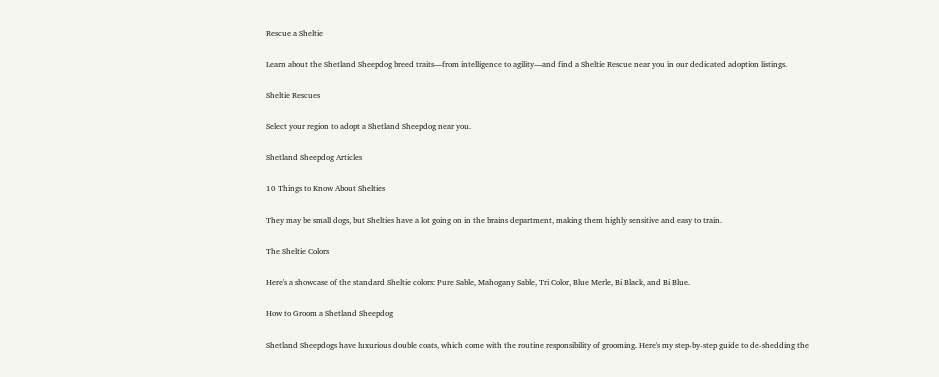Rescue a Sheltie

Learn about the Shetland Sheepdog breed traits—from intelligence to agility—and find a Sheltie Rescue near you in our dedicated adoption listings.

Sheltie Rescues

Select your region to adopt a Shetland Sheepdog near you.

Shetland Sheepdog Articles

10 Things to Know About Shelties

They may be small dogs, but Shelties have a lot going on in the brains department, making them highly sensitive and easy to train.

The Sheltie Colors

Here's a showcase of the standard Sheltie colors: Pure Sable, Mahogany Sable, Tri Color, Blue Merle, Bi Black, and Bi Blue.

How to Groom a Shetland Sheepdog

Shetland Sheepdogs have luxurious double coats, which come with the routine responsibility of grooming. Here's my step-by-step guide to de-shedding the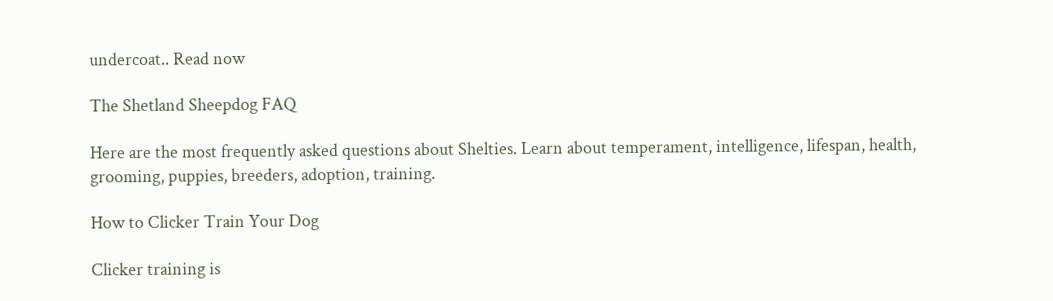undercoat.. Read now

The Shetland Sheepdog FAQ

Here are the most frequently asked questions about Shelties. Learn about temperament, intelligence, lifespan, health, grooming, puppies, breeders, adoption, training.

How to Clicker Train Your Dog

Clicker training is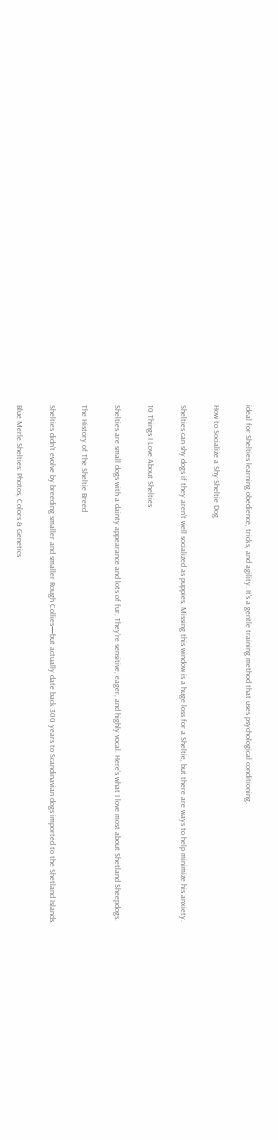ideal for Shelties learning obedience, tricks, and agility. It's a gentle training method that uses psychological conditioning.

How to Socialize a Shy Sheltie Dog

Shelties can shy dogs if they aren't well socialized as puppies. Missing this window is a huge loss for a Sheltie, but there are ways to help minimize his anxiety.

10 Things I Love About Shelties

Shelties are small dogs with a dainty appearance and lots of fur. They're sensitive, eager, and highly vocal. Here's what I love most about Shetland Sheepdogs.

The History of The Sheltie Breed

Shelties didn't evolve by breeding smaller and smaller Rough Collies—but actually date back 300 years to Scandinavian dogs imported to the Shetland Islands.

Blue Merle Shelties: Photos, Colors & Genetics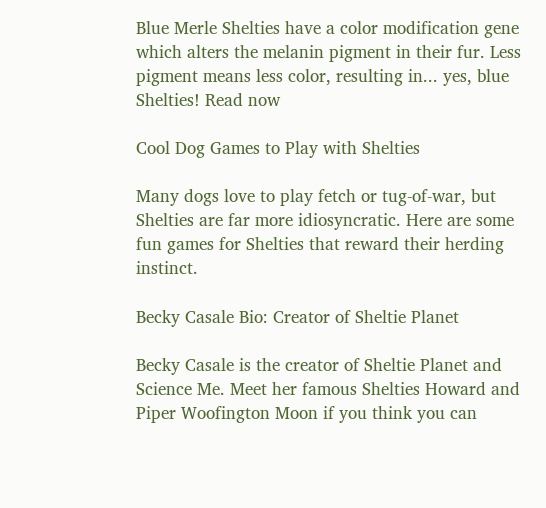Blue Merle Shelties have a color modification gene which alters the melanin pigment in their fur. Less pigment means less color, resulting in... yes, blue Shelties! Read now

Cool Dog Games to Play with Shelties

Many dogs love to play fetch or tug-of-war, but Shelties are far more idiosyncratic. Here are some fun games for Shelties that reward their herding instinct.

Becky Casale Bio: Creator of Sheltie Planet

Becky Casale is the creator of Sheltie Planet and Science Me. Meet her famous Shelties Howard and Piper Woofington Moon if you think you can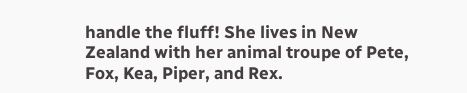handle the fluff! She lives in New Zealand with her animal troupe of Pete, Fox, Kea, Piper, and Rex.